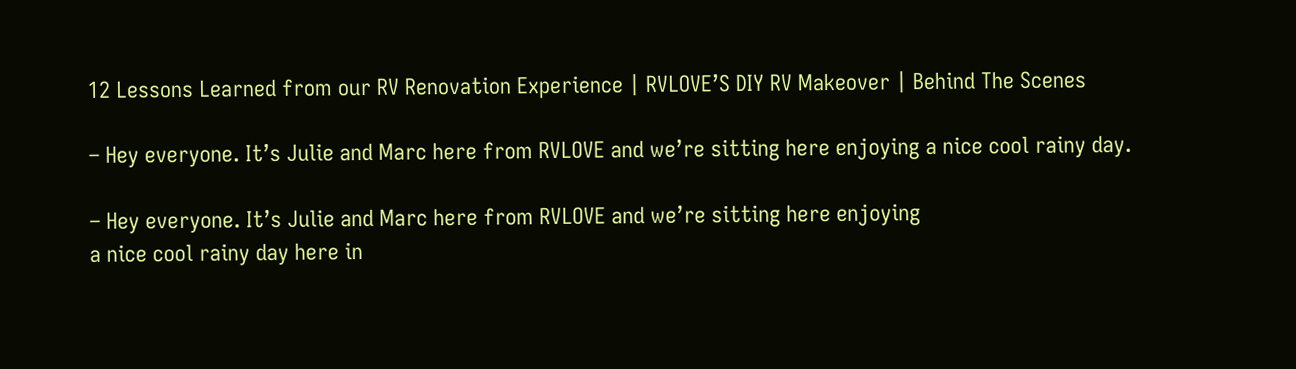12 Lessons Learned from our RV Renovation Experience | RVLOVE’S DIY RV Makeover | Behind The Scenes

– Hey everyone. It’s Julie and Marc here from RVLOVE and we’re sitting here enjoying a nice cool rainy day.

– Hey everyone. It’s Julie and Marc here from RVLOVE and we’re sitting here enjoying
a nice cool rainy day here in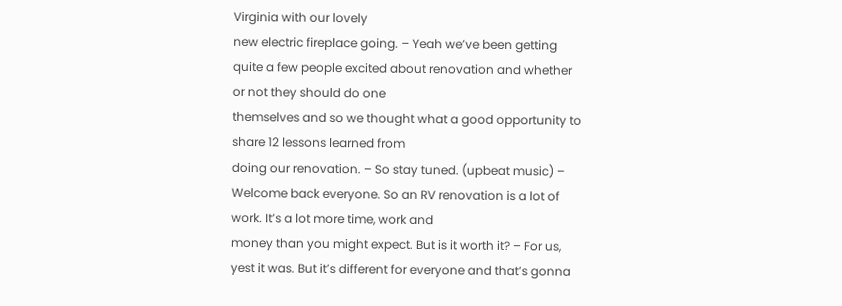Virginia with our lovely
new electric fireplace going. – Yeah we’ve been getting
quite a few people excited about renovation and whether or not they should do one
themselves and so we thought what a good opportunity to share 12 lessons learned from
doing our renovation. – So stay tuned. (upbeat music) – Welcome back everyone. So an RV renovation is a lot of work. It’s a lot more time, work and
money than you might expect. But is it worth it? – For us, yest it was. But it’s different for everyone and that’s gonna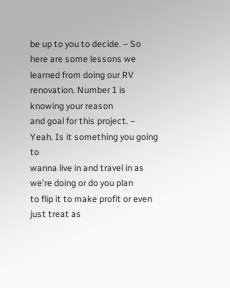be up to you to decide. – So here are some lessons we learned from doing our RV renovation. Number 1 is knowing your reason
and goal for this project. – Yeah. Is it something you going to
wanna live in and travel in as we’re doing or do you plan
to flip it to make profit or even just treat as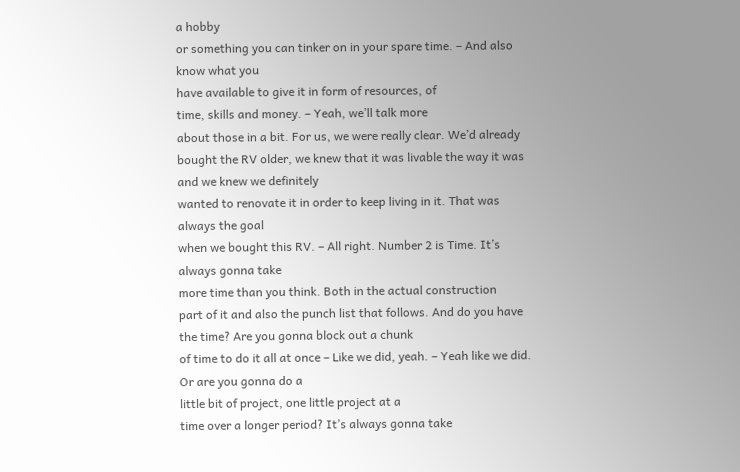a hobby
or something you can tinker on in your spare time. – And also know what you
have available to give it in form of resources, of
time, skills and money. – Yeah, we’ll talk more
about those in a bit. For us, we were really clear. We’d already bought the RV older, we knew that it was livable the way it was and we knew we definitely
wanted to renovate it in order to keep living in it. That was always the goal
when we bought this RV. – All right. Number 2 is Time. It’s always gonna take
more time than you think. Both in the actual construction
part of it and also the punch list that follows. And do you have the time? Are you gonna block out a chunk
of time to do it all at once – Like we did, yeah. – Yeah like we did. Or are you gonna do a
little bit of project, one little project at a
time over a longer period? It’s always gonna take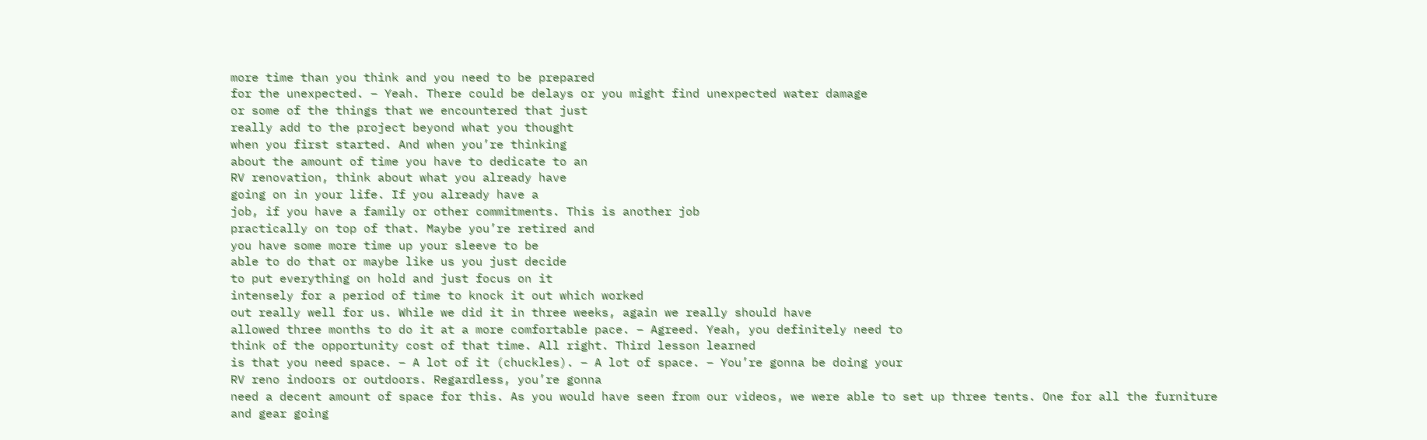more time than you think and you need to be prepared
for the unexpected. – Yeah. There could be delays or you might find unexpected water damage
or some of the things that we encountered that just
really add to the project beyond what you thought
when you first started. And when you’re thinking
about the amount of time you have to dedicate to an
RV renovation, think about what you already have
going on in your life. If you already have a
job, if you have a family or other commitments. This is another job
practically on top of that. Maybe you’re retired and
you have some more time up your sleeve to be
able to do that or maybe like us you just decide
to put everything on hold and just focus on it
intensely for a period of time to knock it out which worked
out really well for us. While we did it in three weeks, again we really should have
allowed three months to do it at a more comfortable pace. – Agreed. Yeah, you definitely need to
think of the opportunity cost of that time. All right. Third lesson learned
is that you need space. – A lot of it (chuckles). – A lot of space. – You’re gonna be doing your
RV reno indoors or outdoors. Regardless, you’re gonna
need a decent amount of space for this. As you would have seen from our videos, we were able to set up three tents. One for all the furniture
and gear going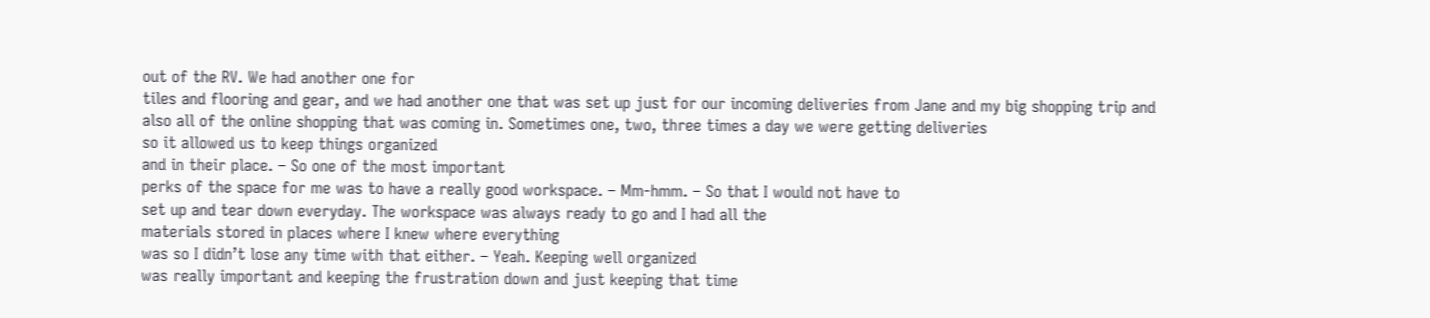out of the RV. We had another one for
tiles and flooring and gear, and we had another one that was set up just for our incoming deliveries from Jane and my big shopping trip and
also all of the online shopping that was coming in. Sometimes one, two, three times a day we were getting deliveries
so it allowed us to keep things organized
and in their place. – So one of the most important
perks of the space for me was to have a really good workspace. – Mm-hmm. – So that I would not have to
set up and tear down everyday. The workspace was always ready to go and I had all the
materials stored in places where I knew where everything
was so I didn’t lose any time with that either. – Yeah. Keeping well organized
was really important and keeping the frustration down and just keeping that time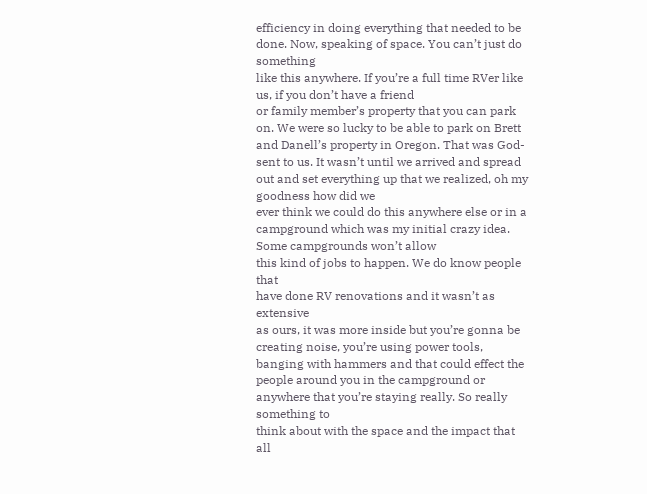efficiency in doing everything that needed to be done. Now, speaking of space. You can’t just do something
like this anywhere. If you’re a full time RVer like us, if you don’t have a friend
or family member’s property that you can park on. We were so lucky to be able to park on Brett and Danell’s property in Oregon. That was God-sent to us. It wasn’t until we arrived and spread out and set everything up that we realized, oh my goodness how did we
ever think we could do this anywhere else or in a campground which was my initial crazy idea. Some campgrounds won’t allow
this kind of jobs to happen. We do know people that
have done RV renovations and it wasn’t as extensive
as ours, it was more inside but you’re gonna be creating noise, you’re using power tools, banging with hammers and that could effect the people around you in the campground or anywhere that you’re staying really. So really something to
think about with the space and the impact that all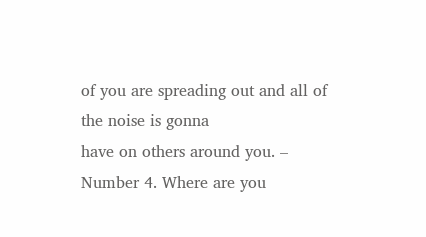of you are spreading out and all of the noise is gonna
have on others around you. – Number 4. Where are you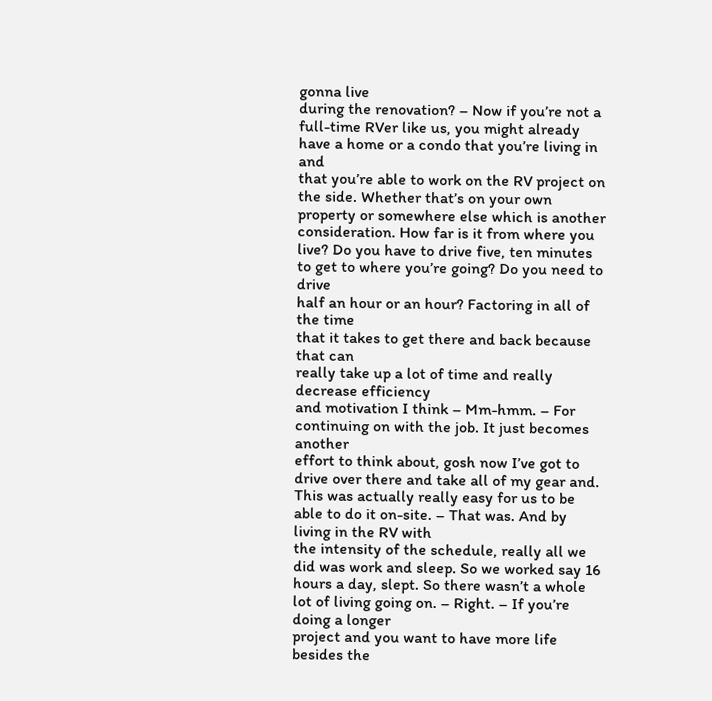gonna live
during the renovation? – Now if you’re not a
full-time RVer like us, you might already have a home or a condo that you’re living in and
that you’re able to work on the RV project on the side. Whether that’s on your own
property or somewhere else which is another consideration. How far is it from where you live? Do you have to drive five, ten minutes to get to where you’re going? Do you need to drive
half an hour or an hour? Factoring in all of the time
that it takes to get there and back because that can
really take up a lot of time and really decrease efficiency
and motivation I think – Mm-hmm. – For continuing on with the job. It just becomes another
effort to think about, gosh now I’ve got to drive over there and take all of my gear and. This was actually really easy for us to be able to do it on-site. – That was. And by living in the RV with
the intensity of the schedule, really all we did was work and sleep. So we worked say 16 hours a day, slept. So there wasn’t a whole
lot of living going on. – Right. – If you’re doing a longer
project and you want to have more life besides the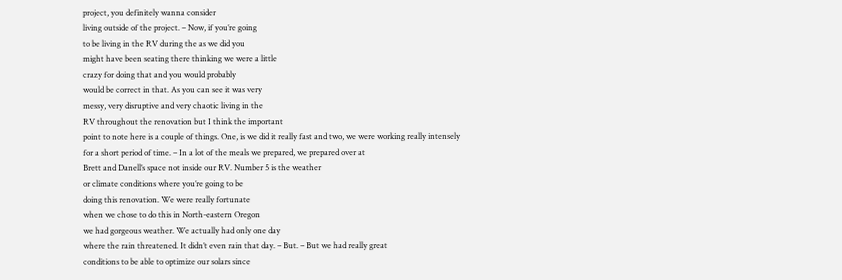project, you definitely wanna consider
living outside of the project. – Now, if you’re going
to be living in the RV during the as we did you
might have been seating there thinking we were a little
crazy for doing that and you would probably
would be correct in that. As you can see it was very
messy, very disruptive and very chaotic living in the
RV throughout the renovation but I think the important
point to note here is a couple of things. One, is we did it really fast and two, we were working really intensely
for a short period of time. – In a lot of the meals we prepared, we prepared over at
Brett and Danell’s space not inside our RV. Number 5 is the weather
or climate conditions where you’re going to be
doing this renovation. We were really fortunate
when we chose to do this in North-eastern Oregon
we had gorgeous weather. We actually had only one day
where the rain threatened. It didn’t even rain that day. – But. – But we had really great
conditions to be able to optimize our solars since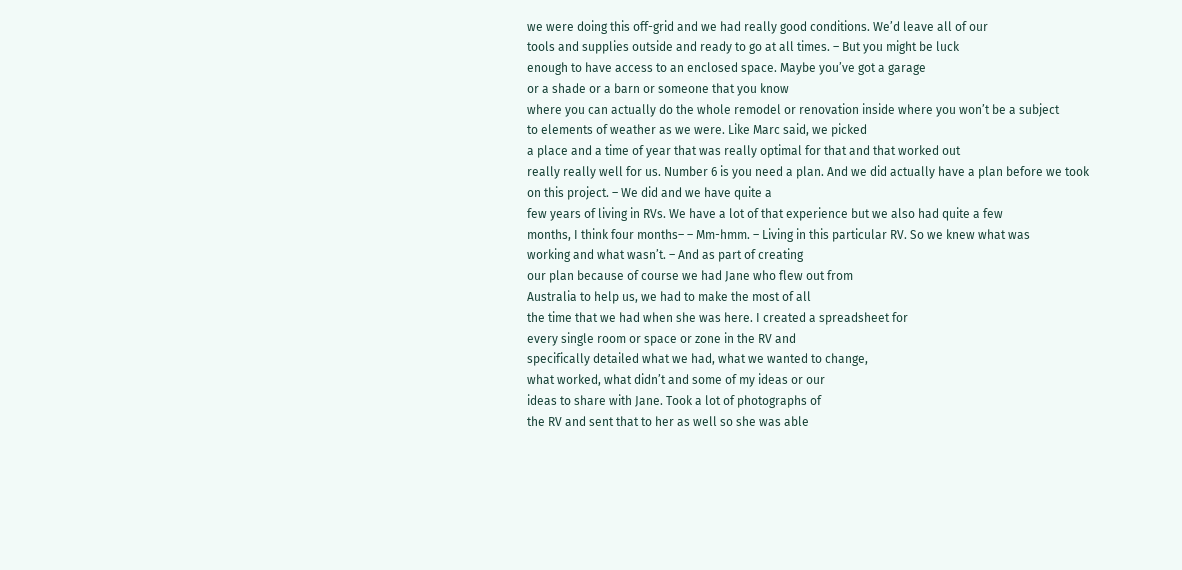we were doing this off-grid and we had really good conditions. We’d leave all of our
tools and supplies outside and ready to go at all times. – But you might be luck
enough to have access to an enclosed space. Maybe you’ve got a garage
or a shade or a barn or someone that you know
where you can actually do the whole remodel or renovation inside where you won’t be a subject
to elements of weather as we were. Like Marc said, we picked
a place and a time of year that was really optimal for that and that worked out
really really well for us. Number 6 is you need a plan. And we did actually have a plan before we took on this project. – We did and we have quite a
few years of living in RVs. We have a lot of that experience but we also had quite a few
months, I think four months– – Mm-hmm. – Living in this particular RV. So we knew what was
working and what wasn’t. – And as part of creating
our plan because of course we had Jane who flew out from
Australia to help us, we had to make the most of all
the time that we had when she was here. I created a spreadsheet for
every single room or space or zone in the RV and
specifically detailed what we had, what we wanted to change,
what worked, what didn’t and some of my ideas or our
ideas to share with Jane. Took a lot of photographs of
the RV and sent that to her as well so she was able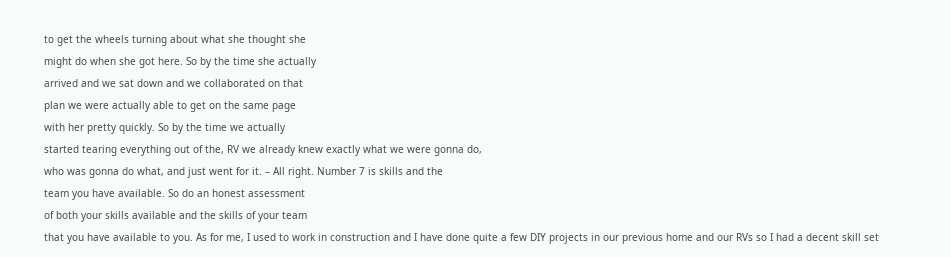to get the wheels turning about what she thought she
might do when she got here. So by the time she actually
arrived and we sat down and we collaborated on that
plan we were actually able to get on the same page
with her pretty quickly. So by the time we actually
started tearing everything out of the, RV we already knew exactly what we were gonna do,
who was gonna do what, and just went for it. – All right. Number 7 is skills and the
team you have available. So do an honest assessment
of both your skills available and the skills of your team
that you have available to you. As for me, I used to work in construction and I have done quite a few DIY projects in our previous home and our RVs so I had a decent skill set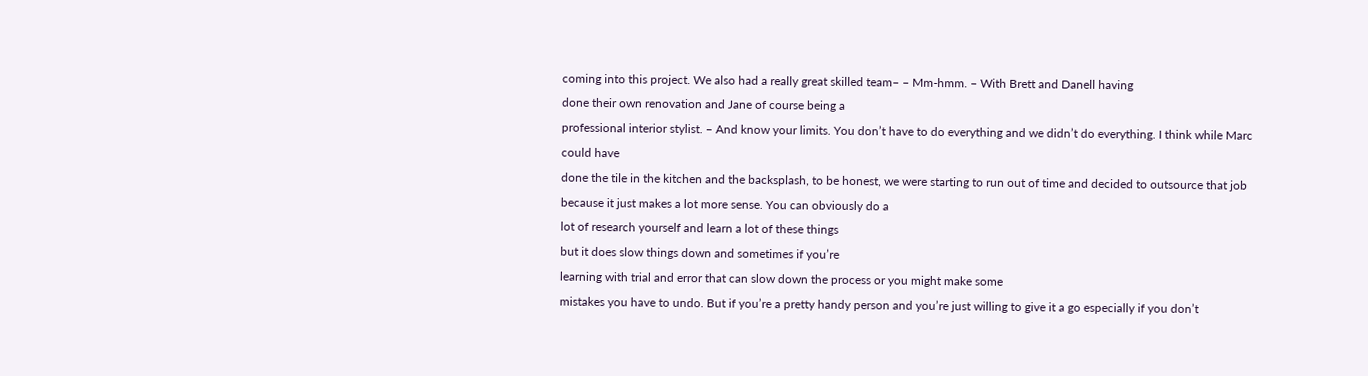coming into this project. We also had a really great skilled team– – Mm-hmm. – With Brett and Danell having
done their own renovation and Jane of course being a
professional interior stylist. – And know your limits. You don’t have to do everything and we didn’t do everything. I think while Marc could have
done the tile in the kitchen and the backsplash, to be honest, we were starting to run out of time and decided to outsource that job because it just makes a lot more sense. You can obviously do a
lot of research yourself and learn a lot of these things
but it does slow things down and sometimes if you’re
learning with trial and error that can slow down the process or you might make some
mistakes you have to undo. But if you’re a pretty handy person and you’re just willing to give it a go especially if you don’t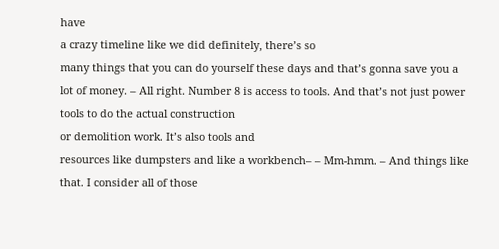have
a crazy timeline like we did definitely, there’s so
many things that you can do yourself these days and that’s gonna save you a lot of money. – All right. Number 8 is access to tools. And that’s not just power tools to do the actual construction
or demolition work. It’s also tools and
resources like dumpsters and like a workbench– – Mm-hmm. – And things like that. I consider all of those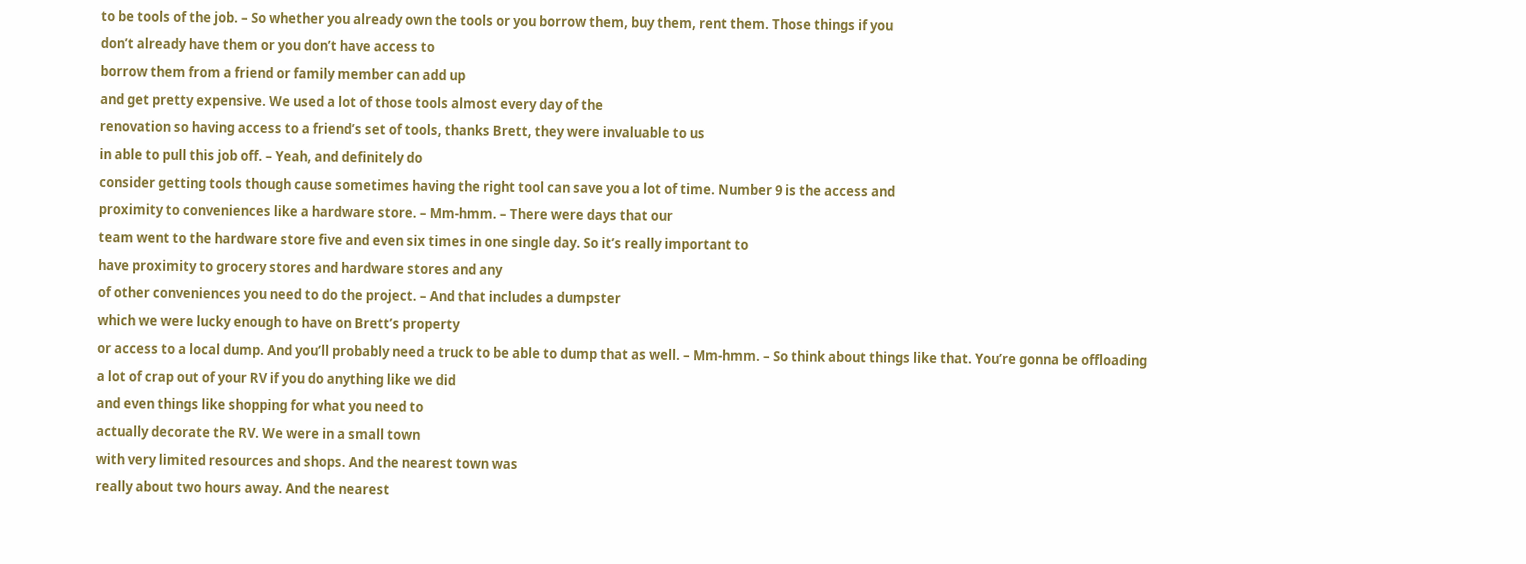to be tools of the job. – So whether you already own the tools or you borrow them, buy them, rent them. Those things if you
don’t already have them or you don’t have access to
borrow them from a friend or family member can add up
and get pretty expensive. We used a lot of those tools almost every day of the
renovation so having access to a friend’s set of tools, thanks Brett, they were invaluable to us
in able to pull this job off. – Yeah, and definitely do
consider getting tools though cause sometimes having the right tool can save you a lot of time. Number 9 is the access and
proximity to conveniences like a hardware store. – Mm-hmm. – There were days that our
team went to the hardware store five and even six times in one single day. So it’s really important to
have proximity to grocery stores and hardware stores and any
of other conveniences you need to do the project. – And that includes a dumpster
which we were lucky enough to have on Brett’s property
or access to a local dump. And you’ll probably need a truck to be able to dump that as well. – Mm-hmm. – So think about things like that. You’re gonna be offloading
a lot of crap out of your RV if you do anything like we did
and even things like shopping for what you need to
actually decorate the RV. We were in a small town
with very limited resources and shops. And the nearest town was
really about two hours away. And the nearest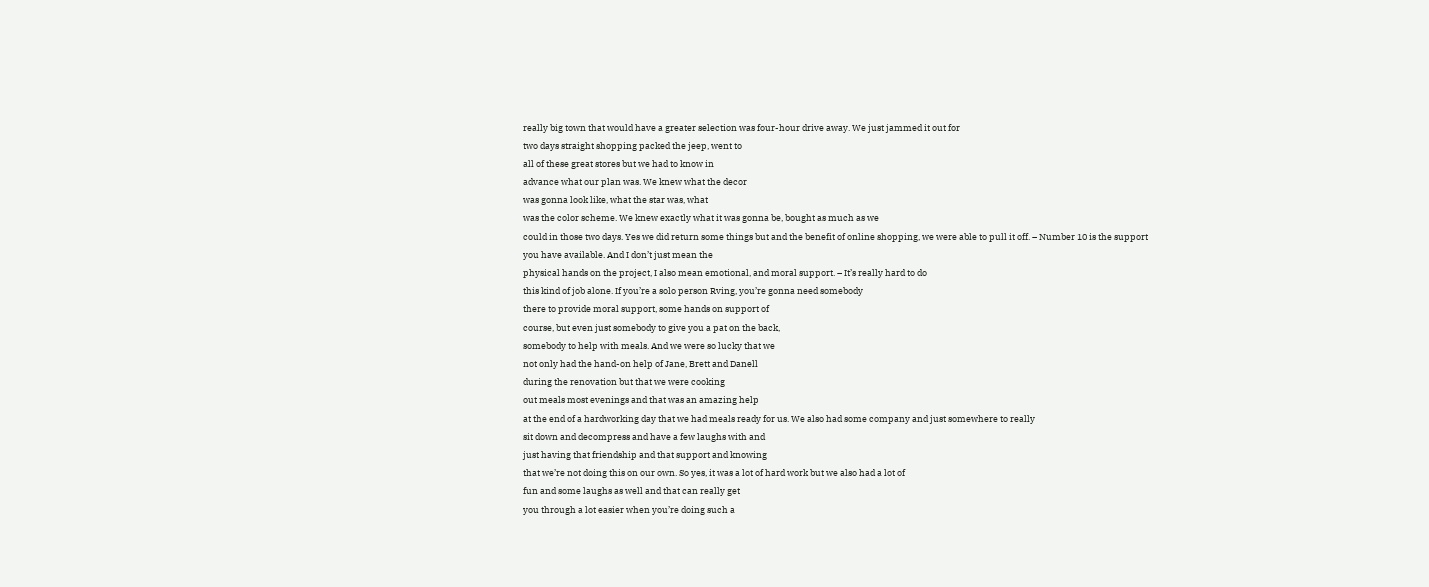really big town that would have a greater selection was four-hour drive away. We just jammed it out for
two days straight shopping packed the jeep, went to
all of these great stores but we had to know in
advance what our plan was. We knew what the decor
was gonna look like, what the star was, what
was the color scheme. We knew exactly what it was gonna be, bought as much as we
could in those two days. Yes we did return some things but and the benefit of online shopping, we were able to pull it off. – Number 10 is the support
you have available. And I don’t just mean the
physical hands on the project, I also mean emotional, and moral support. – It’s really hard to do
this kind of job alone. If you’re a solo person Rving, you’re gonna need somebody
there to provide moral support, some hands on support of
course, but even just somebody to give you a pat on the back,
somebody to help with meals. And we were so lucky that we
not only had the hand-on help of Jane, Brett and Danell
during the renovation but that we were cooking
out meals most evenings and that was an amazing help
at the end of a hardworking day that we had meals ready for us. We also had some company and just somewhere to really
sit down and decompress and have a few laughs with and
just having that friendship and that support and knowing
that we’re not doing this on our own. So yes, it was a lot of hard work but we also had a lot of
fun and some laughs as well and that can really get
you through a lot easier when you’re doing such a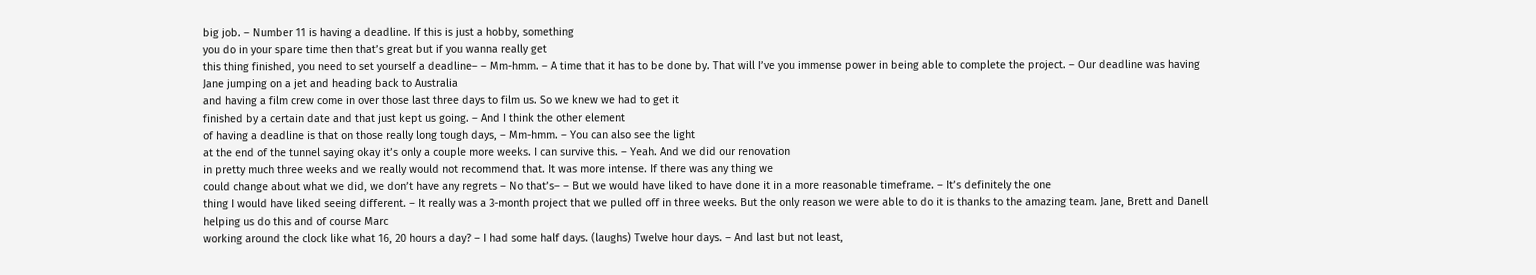big job. – Number 11 is having a deadline. If this is just a hobby, something
you do in your spare time then that’s great but if you wanna really get
this thing finished, you need to set yourself a deadline– – Mm-hmm. – A time that it has to be done by. That will I’ve you immense power in being able to complete the project. – Our deadline was having
Jane jumping on a jet and heading back to Australia
and having a film crew come in over those last three days to film us. So we knew we had to get it
finished by a certain date and that just kept us going. – And I think the other element
of having a deadline is that on those really long tough days, – Mm-hmm. – You can also see the light
at the end of the tunnel saying okay it’s only a couple more weeks. I can survive this. – Yeah. And we did our renovation
in pretty much three weeks and we really would not recommend that. It was more intense. If there was any thing we
could change about what we did, we don’t have any regrets – No that’s– – But we would have liked to have done it in a more reasonable timeframe. – It’s definitely the one
thing I would have liked seeing different. – It really was a 3-month project that we pulled off in three weeks. But the only reason we were able to do it is thanks to the amazing team. Jane, Brett and Danell helping us do this and of course Marc
working around the clock like what 16, 20 hours a day? – I had some half days. (laughs) Twelve hour days. – And last but not least,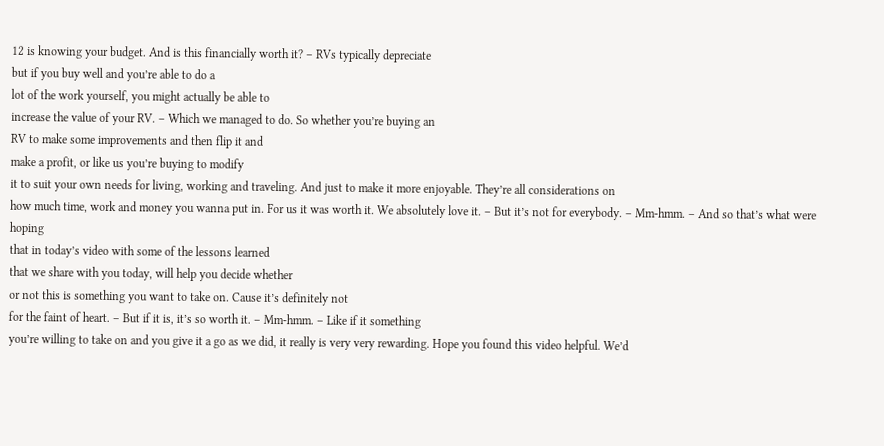12 is knowing your budget. And is this financially worth it? – RVs typically depreciate
but if you buy well and you’re able to do a
lot of the work yourself, you might actually be able to
increase the value of your RV. – Which we managed to do. So whether you’re buying an
RV to make some improvements and then flip it and
make a profit, or like us you’re buying to modify
it to suit your own needs for living, working and traveling. And just to make it more enjoyable. They’re all considerations on
how much time, work and money you wanna put in. For us it was worth it. We absolutely love it. – But it’s not for everybody. – Mm-hmm. – And so that’s what were hoping
that in today’s video with some of the lessons learned
that we share with you today, will help you decide whether
or not this is something you want to take on. Cause it’s definitely not
for the faint of heart. – But if it is, it’s so worth it. – Mm-hmm. – Like if it something
you’re willing to take on and you give it a go as we did, it really is very very rewarding. Hope you found this video helpful. We’d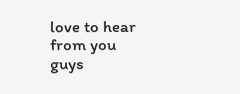love to hear from you guys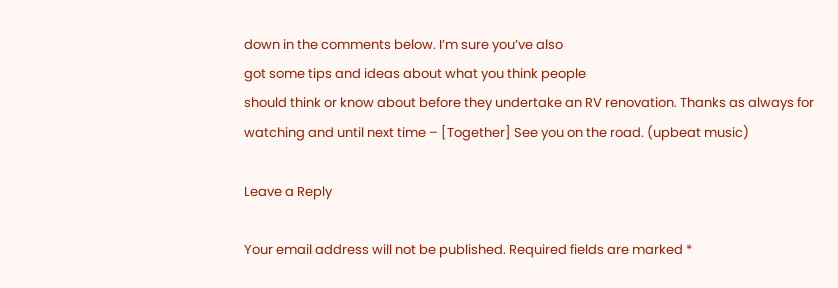down in the comments below. I’m sure you’ve also
got some tips and ideas about what you think people
should think or know about before they undertake an RV renovation. Thanks as always for
watching and until next time – [Together] See you on the road. (upbeat music)

Leave a Reply

Your email address will not be published. Required fields are marked *